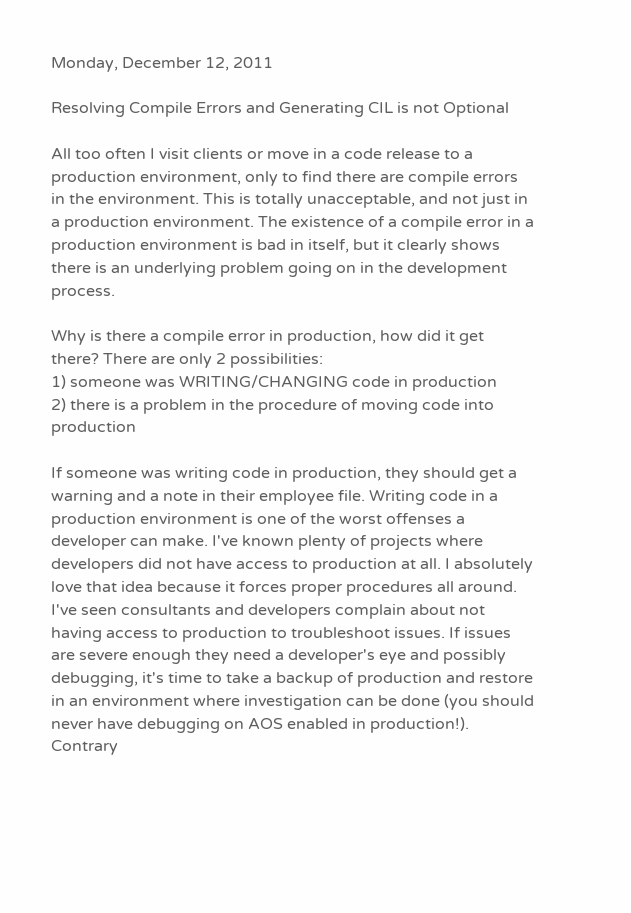Monday, December 12, 2011

Resolving Compile Errors and Generating CIL is not Optional

All too often I visit clients or move in a code release to a production environment, only to find there are compile errors in the environment. This is totally unacceptable, and not just in a production environment. The existence of a compile error in a production environment is bad in itself, but it clearly shows there is an underlying problem going on in the development process.

Why is there a compile error in production, how did it get there? There are only 2 possibilities:
1) someone was WRITING/CHANGING code in production
2) there is a problem in the procedure of moving code into production

If someone was writing code in production, they should get a warning and a note in their employee file. Writing code in a production environment is one of the worst offenses a developer can make. I've known plenty of projects where developers did not have access to production at all. I absolutely love that idea because it forces proper procedures all around. I've seen consultants and developers complain about not having access to production to troubleshoot issues. If issues are severe enough they need a developer's eye and possibly debugging, it's time to take a backup of production and restore in an environment where investigation can be done (you should never have debugging on AOS enabled in production!). Contrary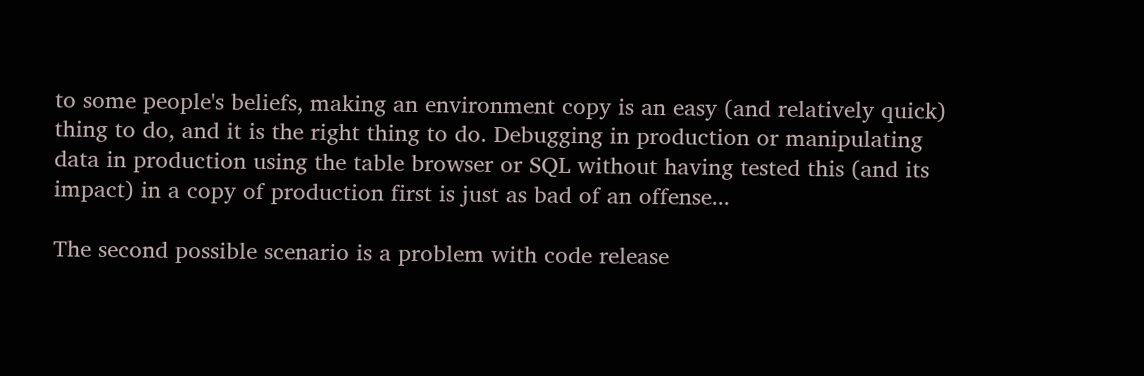to some people's beliefs, making an environment copy is an easy (and relatively quick) thing to do, and it is the right thing to do. Debugging in production or manipulating data in production using the table browser or SQL without having tested this (and its impact) in a copy of production first is just as bad of an offense...

The second possible scenario is a problem with code release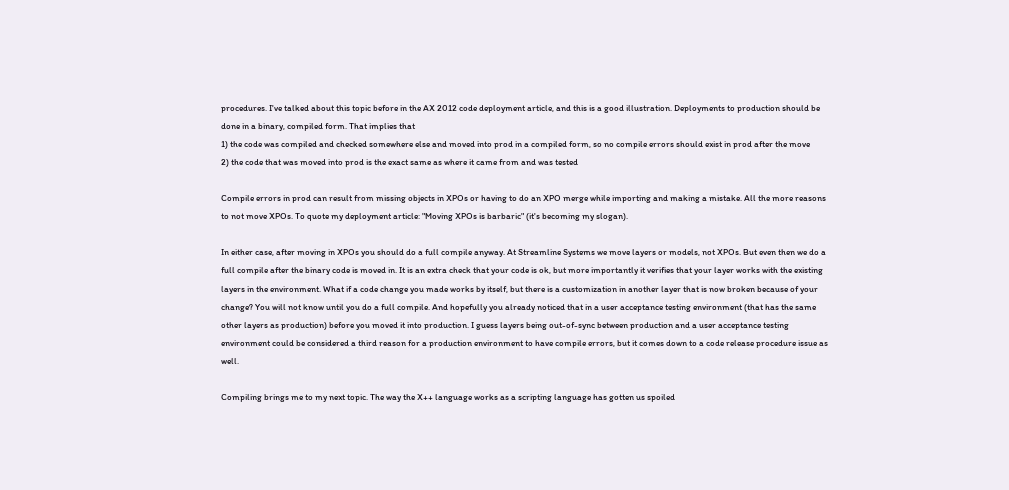procedures. I've talked about this topic before in the AX 2012 code deployment article, and this is a good illustration. Deployments to production should be done in a binary, compiled form. That implies that
1) the code was compiled and checked somewhere else and moved into prod in a compiled form, so no compile errors should exist in prod after the move
2) the code that was moved into prod is the exact same as where it came from and was tested

Compile errors in prod can result from missing objects in XPOs or having to do an XPO merge while importing and making a mistake. All the more reasons to not move XPOs. To quote my deployment article: "Moving XPOs is barbaric" (it's becoming my slogan).

In either case, after moving in XPOs you should do a full compile anyway. At Streamline Systems we move layers or models, not XPOs. But even then we do a full compile after the binary code is moved in. It is an extra check that your code is ok, but more importantly it verifies that your layer works with the existing layers in the environment. What if a code change you made works by itself, but there is a customization in another layer that is now broken because of your change? You will not know until you do a full compile. And hopefully you already noticed that in a user acceptance testing environment (that has the same other layers as production) before you moved it into production. I guess layers being out-of-sync between production and a user acceptance testing environment could be considered a third reason for a production environment to have compile errors, but it comes down to a code release procedure issue as well.

Compiling brings me to my next topic. The way the X++ language works as a scripting language has gotten us spoiled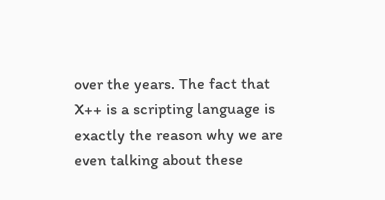over the years. The fact that X++ is a scripting language is exactly the reason why we are even talking about these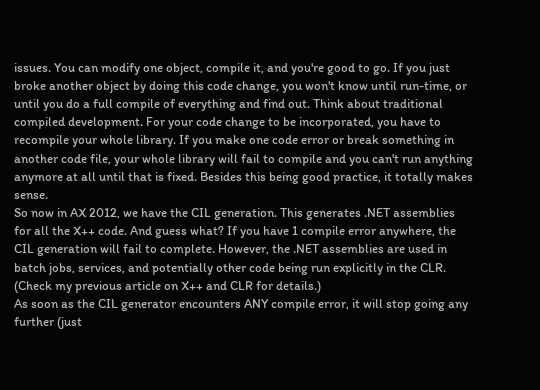issues. You can modify one object, compile it, and you're good to go. If you just broke another object by doing this code change, you won't know until run-time, or until you do a full compile of everything and find out. Think about traditional compiled development. For your code change to be incorporated, you have to recompile your whole library. If you make one code error or break something in another code file, your whole library will fail to compile and you can't run anything anymore at all until that is fixed. Besides this being good practice, it totally makes sense.
So now in AX 2012, we have the CIL generation. This generates .NET assemblies for all the X++ code. And guess what? If you have 1 compile error anywhere, the CIL generation will fail to complete. However, the .NET assemblies are used in batch jobs, services, and potentially other code being run explicitly in the CLR. (Check my previous article on X++ and CLR for details.)
As soon as the CIL generator encounters ANY compile error, it will stop going any further (just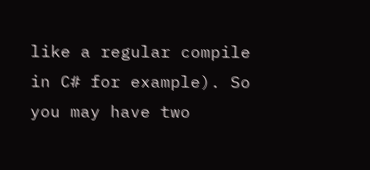like a regular compile in C# for example). So you may have two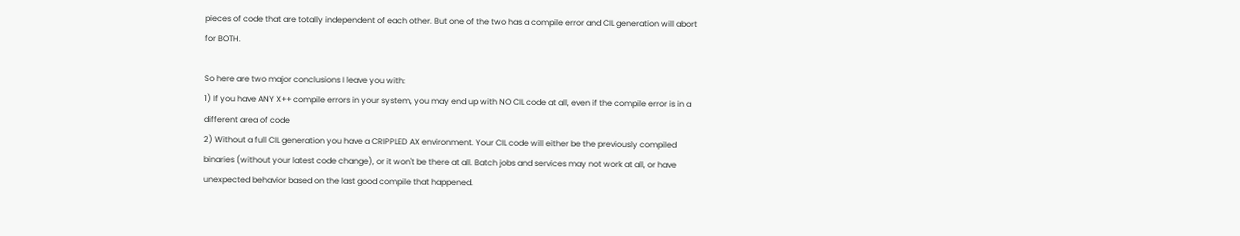pieces of code that are totally independent of each other. But one of the two has a compile error and CIL generation will abort for BOTH.

So here are two major conclusions I leave you with:
1) If you have ANY X++ compile errors in your system, you may end up with NO CIL code at all, even if the compile error is in a different area of code
2) Without a full CIL generation you have a CRIPPLED AX environment. Your CIL code will either be the previously compiled binaries (without your latest code change), or it won't be there at all. Batch jobs and services may not work at all, or have unexpected behavior based on the last good compile that happened.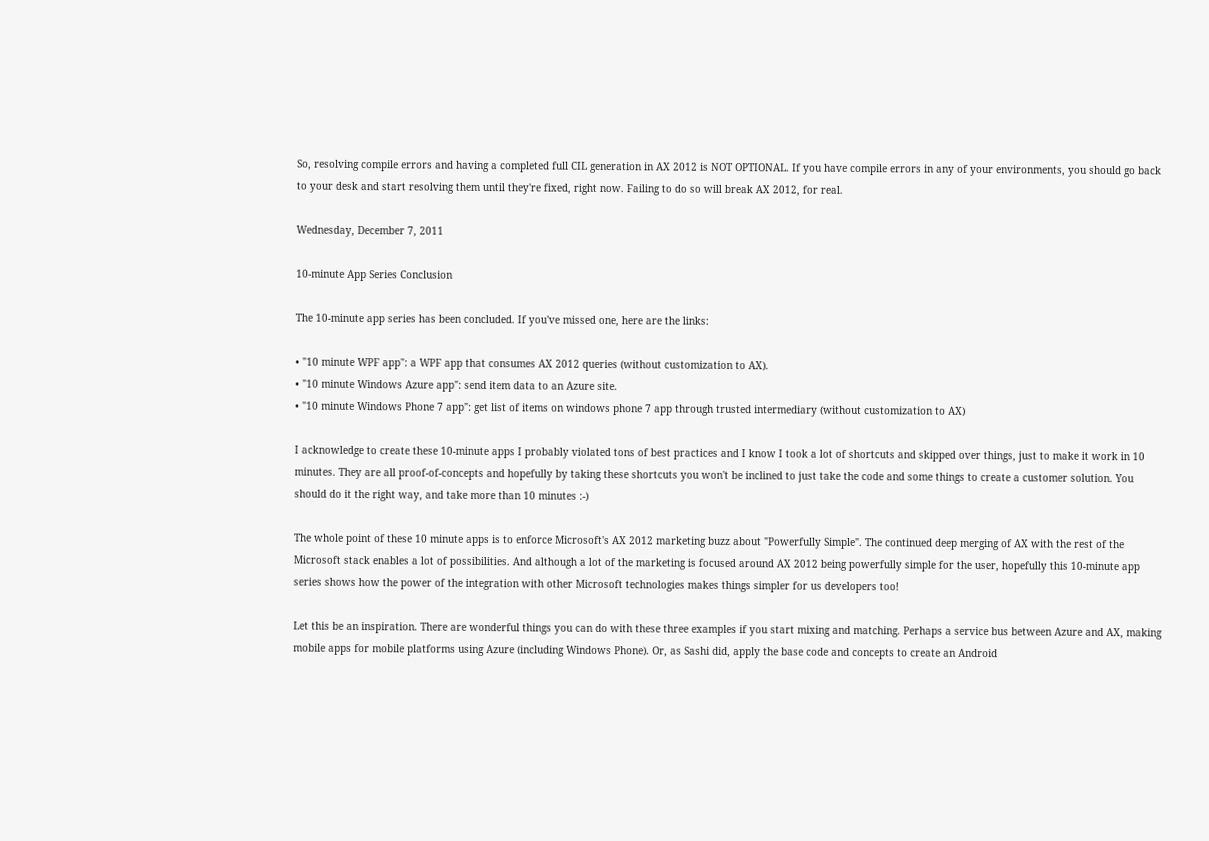So, resolving compile errors and having a completed full CIL generation in AX 2012 is NOT OPTIONAL. If you have compile errors in any of your environments, you should go back to your desk and start resolving them until they're fixed, right now. Failing to do so will break AX 2012, for real.

Wednesday, December 7, 2011

10-minute App Series Conclusion

The 10-minute app series has been concluded. If you've missed one, here are the links:

• "10 minute WPF app": a WPF app that consumes AX 2012 queries (without customization to AX).
• "10 minute Windows Azure app": send item data to an Azure site.
• "10 minute Windows Phone 7 app": get list of items on windows phone 7 app through trusted intermediary (without customization to AX)

I acknowledge to create these 10-minute apps I probably violated tons of best practices and I know I took a lot of shortcuts and skipped over things, just to make it work in 10 minutes. They are all proof-of-concepts and hopefully by taking these shortcuts you won't be inclined to just take the code and some things to create a customer solution. You should do it the right way, and take more than 10 minutes :-)

The whole point of these 10 minute apps is to enforce Microsoft's AX 2012 marketing buzz about "Powerfully Simple". The continued deep merging of AX with the rest of the Microsoft stack enables a lot of possibilities. And although a lot of the marketing is focused around AX 2012 being powerfully simple for the user, hopefully this 10-minute app series shows how the power of the integration with other Microsoft technologies makes things simpler for us developers too!

Let this be an inspiration. There are wonderful things you can do with these three examples if you start mixing and matching. Perhaps a service bus between Azure and AX, making mobile apps for mobile platforms using Azure (including Windows Phone). Or, as Sashi did, apply the base code and concepts to create an Android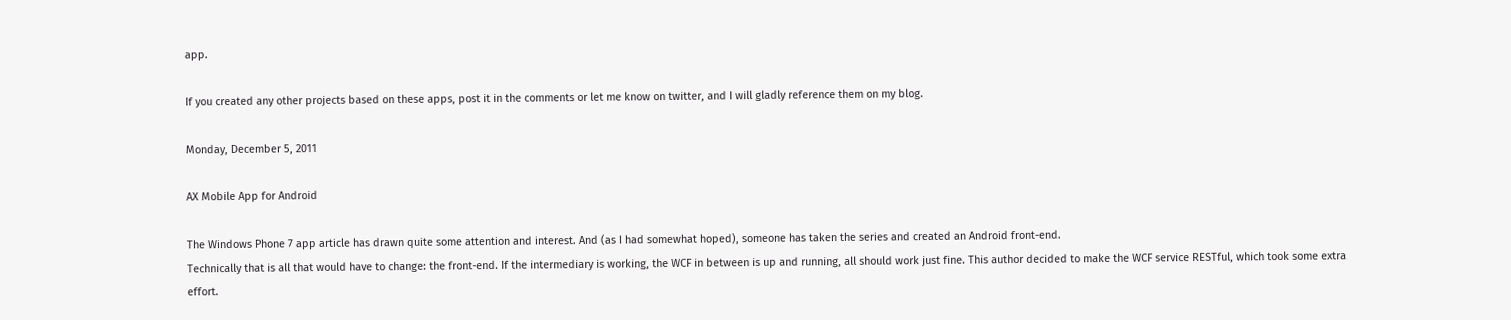app.

If you created any other projects based on these apps, post it in the comments or let me know on twitter, and I will gladly reference them on my blog.

Monday, December 5, 2011

AX Mobile App for Android

The Windows Phone 7 app article has drawn quite some attention and interest. And (as I had somewhat hoped), someone has taken the series and created an Android front-end.
Technically that is all that would have to change: the front-end. If the intermediary is working, the WCF in between is up and running, all should work just fine. This author decided to make the WCF service RESTful, which took some extra effort.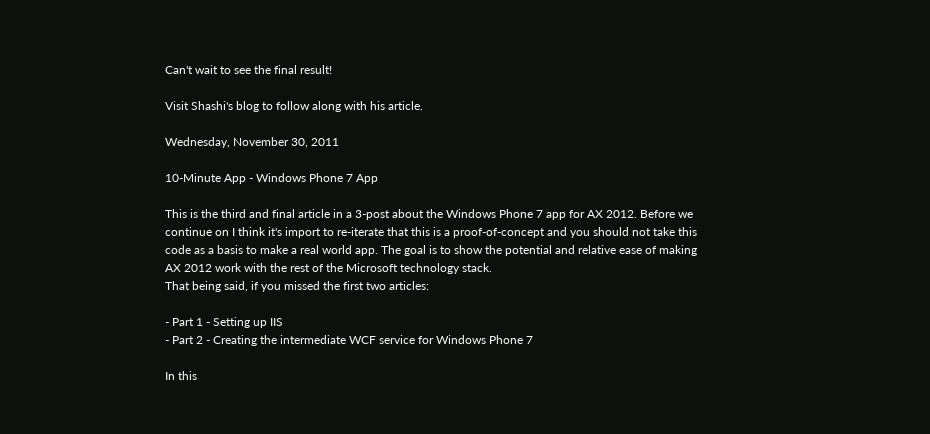Can't wait to see the final result!

Visit Shashi's blog to follow along with his article.

Wednesday, November 30, 2011

10-Minute App - Windows Phone 7 App

This is the third and final article in a 3-post about the Windows Phone 7 app for AX 2012. Before we continue on I think it's import to re-iterate that this is a proof-of-concept and you should not take this code as a basis to make a real world app. The goal is to show the potential and relative ease of making AX 2012 work with the rest of the Microsoft technology stack.
That being said, if you missed the first two articles:

- Part 1 - Setting up IIS
- Part 2 - Creating the intermediate WCF service for Windows Phone 7

In this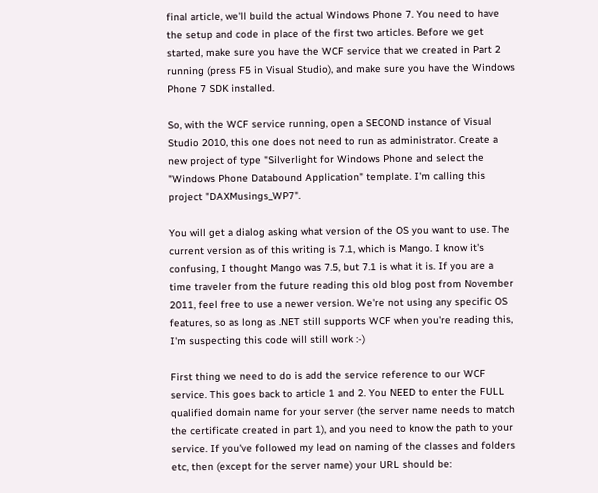final article, we'll build the actual Windows Phone 7. You need to have the setup and code in place of the first two articles. Before we get started, make sure you have the WCF service that we created in Part 2 running (press F5 in Visual Studio), and make sure you have the Windows Phone 7 SDK installed.

So, with the WCF service running, open a SECOND instance of Visual Studio 2010, this one does not need to run as administrator. Create a new project of type "Silverlight for Windows Phone and select the "Windows Phone Databound Application" template. I'm calling this project "DAXMusings_WP7".

You will get a dialog asking what version of the OS you want to use. The current version as of this writing is 7.1, which is Mango. I know it's confusing, I thought Mango was 7.5, but 7.1 is what it is. If you are a time traveler from the future reading this old blog post from November 2011, feel free to use a newer version. We're not using any specific OS features, so as long as .NET still supports WCF when you're reading this, I'm suspecting this code will still work :-)

First thing we need to do is add the service reference to our WCF service. This goes back to article 1 and 2. You NEED to enter the FULL qualified domain name for your server (the server name needs to match the certificate created in part 1), and you need to know the path to your service. If you've followed my lead on naming of the classes and folders etc, then (except for the server name) your URL should be: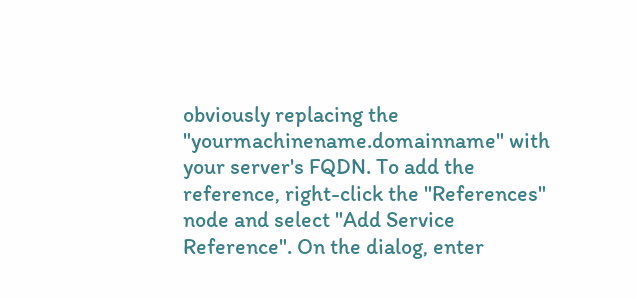obviously replacing the "yourmachinename.domainname" with your server's FQDN. To add the reference, right-click the "References" node and select "Add Service Reference". On the dialog, enter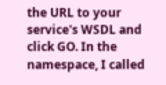the URL to your service's WSDL and click GO. In the namespace, I called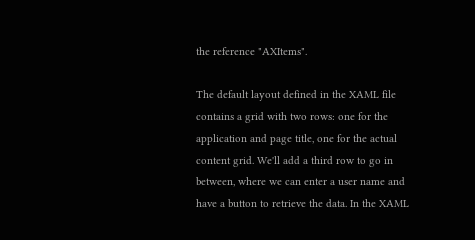the reference "AXItems".

The default layout defined in the XAML file contains a grid with two rows: one for the application and page title, one for the actual content grid. We'll add a third row to go in between, where we can enter a user name and have a button to retrieve the data. In the XAML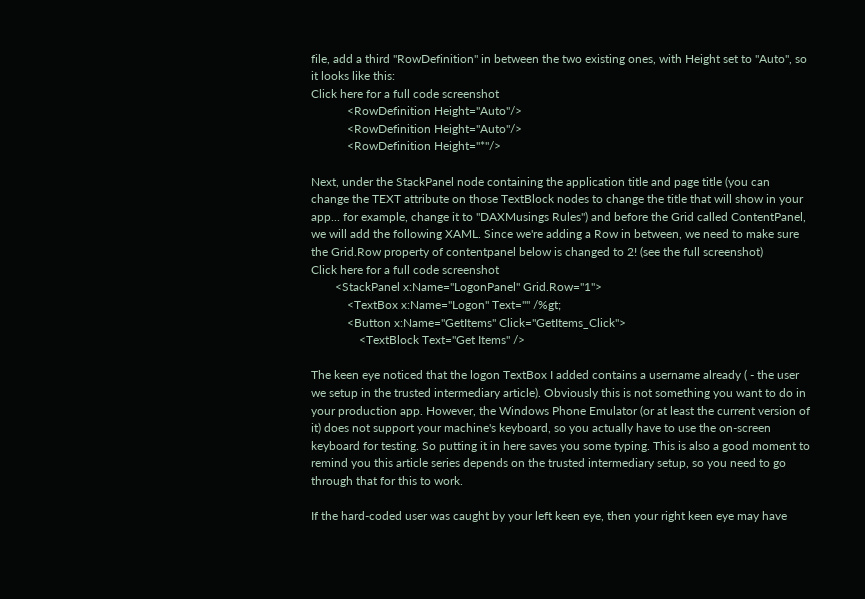file, add a third "RowDefinition" in between the two existing ones, with Height set to "Auto", so it looks like this:
Click here for a full code screenshot
            <RowDefinition Height="Auto"/>
            <RowDefinition Height="Auto"/>
            <RowDefinition Height="*"/>

Next, under the StackPanel node containing the application title and page title (you can change the TEXT attribute on those TextBlock nodes to change the title that will show in your app... for example, change it to "DAXMusings Rules") and before the Grid called ContentPanel, we will add the following XAML. Since we're adding a Row in between, we need to make sure the Grid.Row property of contentpanel below is changed to 2! (see the full screenshot)
Click here for a full code screenshot
        <StackPanel x:Name="LogonPanel" Grid.Row="1">
            <TextBox x:Name="Logon" Text="" /%gt;
            <Button x:Name="GetItems" Click="GetItems_Click">
                <TextBlock Text="Get Items" />

The keen eye noticed that the logon TextBox I added contains a username already ( - the user we setup in the trusted intermediary article). Obviously this is not something you want to do in your production app. However, the Windows Phone Emulator (or at least the current version of it) does not support your machine's keyboard, so you actually have to use the on-screen keyboard for testing. So putting it in here saves you some typing. This is also a good moment to remind you this article series depends on the trusted intermediary setup, so you need to go through that for this to work.

If the hard-coded user was caught by your left keen eye, then your right keen eye may have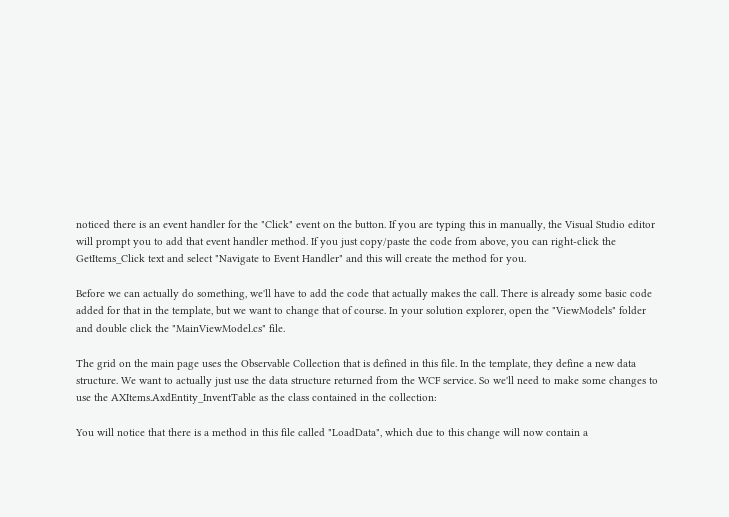noticed there is an event handler for the "Click" event on the button. If you are typing this in manually, the Visual Studio editor will prompt you to add that event handler method. If you just copy/paste the code from above, you can right-click the GetItems_Click text and select "Navigate to Event Handler" and this will create the method for you.

Before we can actually do something, we'll have to add the code that actually makes the call. There is already some basic code added for that in the template, but we want to change that of course. In your solution explorer, open the "ViewModels" folder and double click the "MainViewModel.cs" file.

The grid on the main page uses the Observable Collection that is defined in this file. In the template, they define a new data structure. We want to actually just use the data structure returned from the WCF service. So we'll need to make some changes to use the AXItems.AxdEntity_InventTable as the class contained in the collection:

You will notice that there is a method in this file called "LoadData", which due to this change will now contain a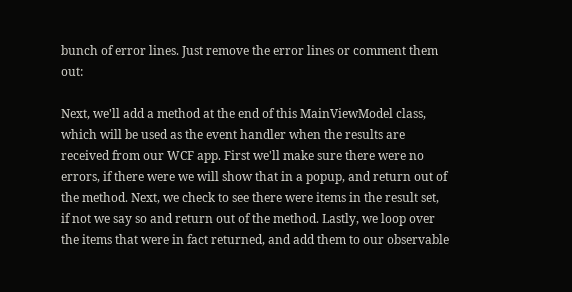bunch of error lines. Just remove the error lines or comment them out:

Next, we'll add a method at the end of this MainViewModel class, which will be used as the event handler when the results are received from our WCF app. First we'll make sure there were no errors, if there were we will show that in a popup, and return out of the method. Next, we check to see there were items in the result set, if not we say so and return out of the method. Lastly, we loop over the items that were in fact returned, and add them to our observable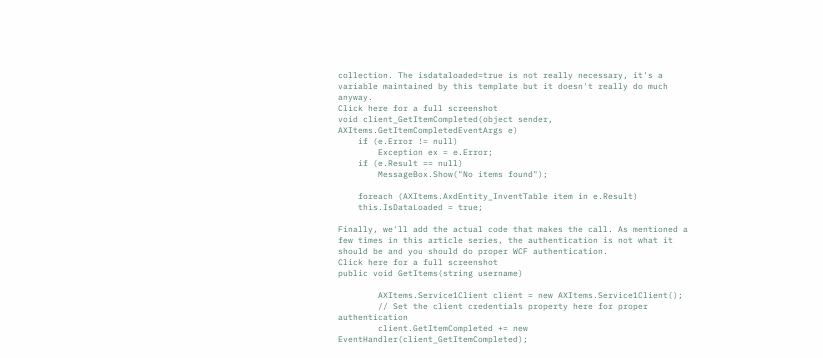collection. The isdataloaded=true is not really necessary, it's a variable maintained by this template but it doesn't really do much anyway.
Click here for a full screenshot
void client_GetItemCompleted(object sender, AXItems.GetItemCompletedEventArgs e)
    if (e.Error != null)
        Exception ex = e.Error;
    if (e.Result == null)
        MessageBox.Show("No items found");

    foreach (AXItems.AxdEntity_InventTable item in e.Result)
    this.IsDataLoaded = true;

Finally, we'll add the actual code that makes the call. As mentioned a few times in this article series, the authentication is not what it should be and you should do proper WCF authentication.
Click here for a full screenshot
public void GetItems(string username)

        AXItems.Service1Client client = new AXItems.Service1Client();
        // Set the client credentials property here for proper authentication
        client.GetItemCompleted += new EventHandler(client_GetItemCompleted);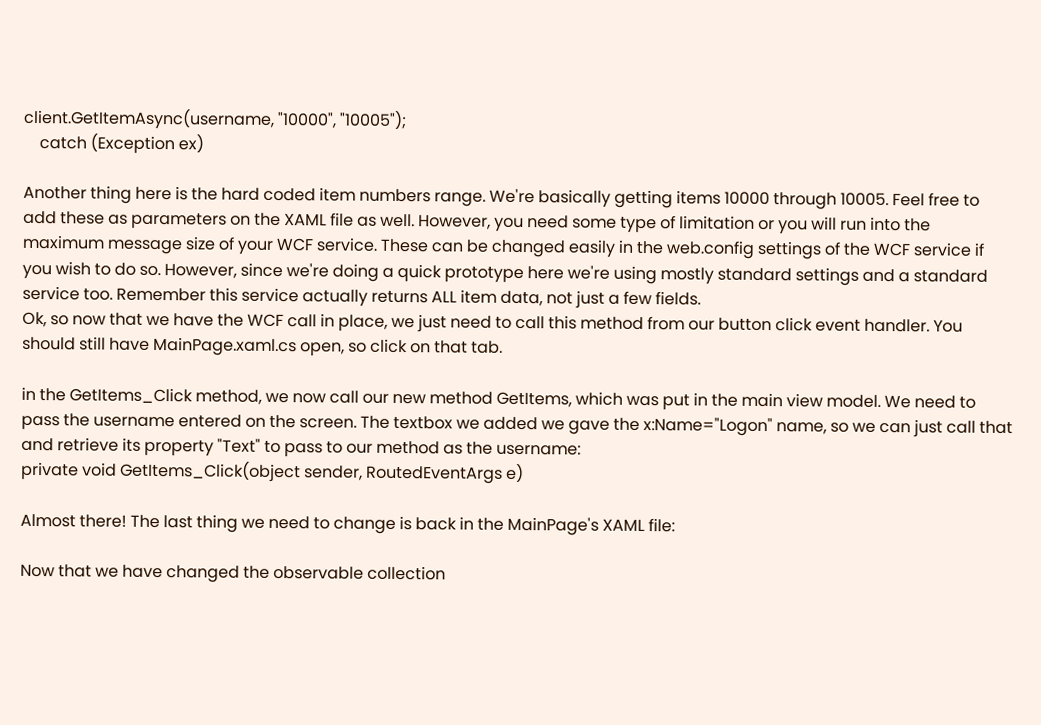client.GetItemAsync(username, "10000", "10005");
    catch (Exception ex)

Another thing here is the hard coded item numbers range. We're basically getting items 10000 through 10005. Feel free to add these as parameters on the XAML file as well. However, you need some type of limitation or you will run into the maximum message size of your WCF service. These can be changed easily in the web.config settings of the WCF service if you wish to do so. However, since we're doing a quick prototype here we're using mostly standard settings and a standard service too. Remember this service actually returns ALL item data, not just a few fields.
Ok, so now that we have the WCF call in place, we just need to call this method from our button click event handler. You should still have MainPage.xaml.cs open, so click on that tab.

in the GetItems_Click method, we now call our new method GetItems, which was put in the main view model. We need to pass the username entered on the screen. The textbox we added we gave the x:Name="Logon" name, so we can just call that and retrieve its property "Text" to pass to our method as the username:
private void GetItems_Click(object sender, RoutedEventArgs e)

Almost there! The last thing we need to change is back in the MainPage's XAML file:

Now that we have changed the observable collection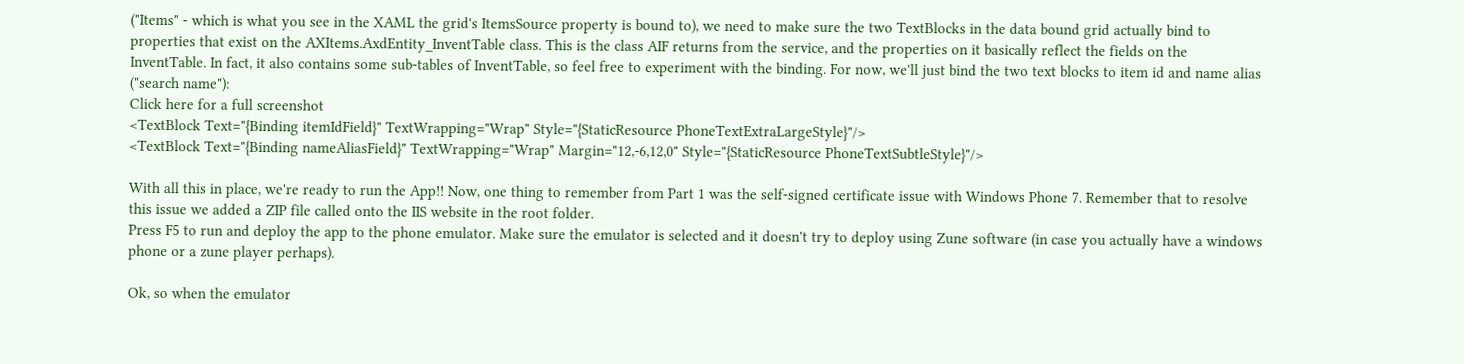("Items" - which is what you see in the XAML the grid's ItemsSource property is bound to), we need to make sure the two TextBlocks in the data bound grid actually bind to properties that exist on the AXItems.AxdEntity_InventTable class. This is the class AIF returns from the service, and the properties on it basically reflect the fields on the InventTable. In fact, it also contains some sub-tables of InventTable, so feel free to experiment with the binding. For now, we'll just bind the two text blocks to item id and name alias ("search name"):
Click here for a full screenshot
<TextBlock Text="{Binding itemIdField}" TextWrapping="Wrap" Style="{StaticResource PhoneTextExtraLargeStyle}"/>
<TextBlock Text="{Binding nameAliasField}" TextWrapping="Wrap" Margin="12,-6,12,0" Style="{StaticResource PhoneTextSubtleStyle}"/>

With all this in place, we're ready to run the App!! Now, one thing to remember from Part 1 was the self-signed certificate issue with Windows Phone 7. Remember that to resolve this issue we added a ZIP file called onto the IIS website in the root folder.
Press F5 to run and deploy the app to the phone emulator. Make sure the emulator is selected and it doesn't try to deploy using Zune software (in case you actually have a windows phone or a zune player perhaps).

Ok, so when the emulator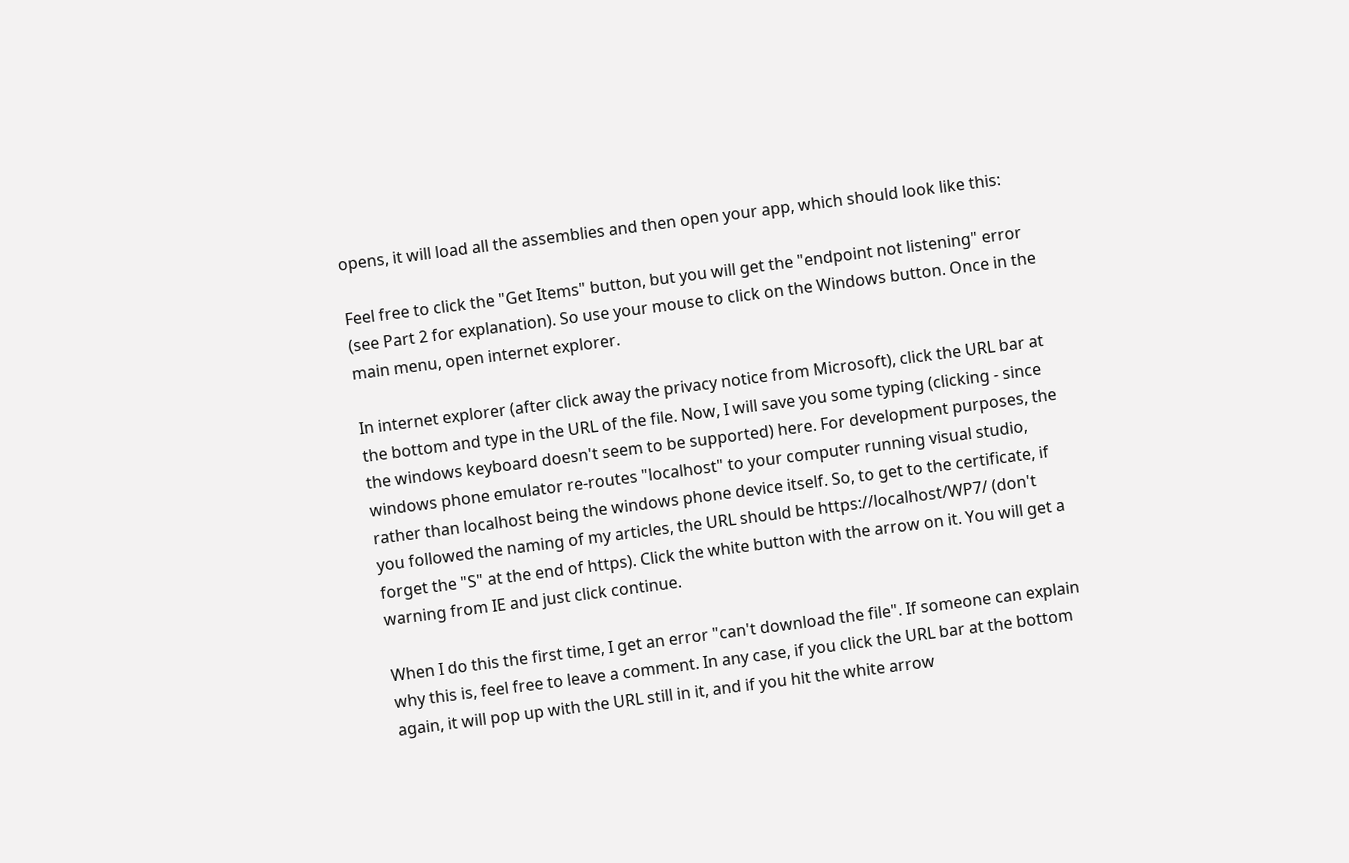opens, it will load all the assemblies and then open your app, which should look like this:

Feel free to click the "Get Items" button, but you will get the "endpoint not listening" error (see Part 2 for explanation). So use your mouse to click on the Windows button. Once in the main menu, open internet explorer.

In internet explorer (after click away the privacy notice from Microsoft), click the URL bar at the bottom and type in the URL of the file. Now, I will save you some typing (clicking - since the windows keyboard doesn't seem to be supported) here. For development purposes, the windows phone emulator re-routes "localhost" to your computer running visual studio, rather than localhost being the windows phone device itself. So, to get to the certificate, if you followed the naming of my articles, the URL should be https://localhost/WP7/ (don't forget the "S" at the end of https). Click the white button with the arrow on it. You will get a warning from IE and just click continue.

When I do this the first time, I get an error "can't download the file". If someone can explain why this is, feel free to leave a comment. In any case, if you click the URL bar at the bottom again, it will pop up with the URL still in it, and if you hit the white arrow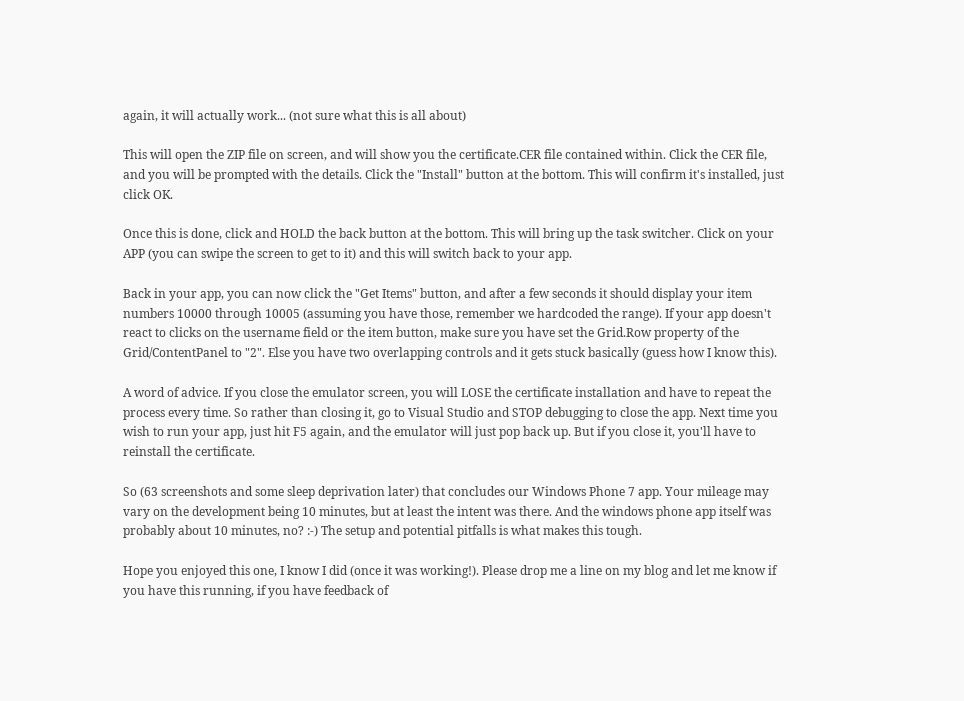again, it will actually work... (not sure what this is all about)

This will open the ZIP file on screen, and will show you the certificate.CER file contained within. Click the CER file, and you will be prompted with the details. Click the "Install" button at the bottom. This will confirm it's installed, just click OK.

Once this is done, click and HOLD the back button at the bottom. This will bring up the task switcher. Click on your APP (you can swipe the screen to get to it) and this will switch back to your app.

Back in your app, you can now click the "Get Items" button, and after a few seconds it should display your item numbers 10000 through 10005 (assuming you have those, remember we hardcoded the range). If your app doesn't react to clicks on the username field or the item button, make sure you have set the Grid.Row property of the Grid/ContentPanel to "2". Else you have two overlapping controls and it gets stuck basically (guess how I know this).

A word of advice. If you close the emulator screen, you will LOSE the certificate installation and have to repeat the process every time. So rather than closing it, go to Visual Studio and STOP debugging to close the app. Next time you wish to run your app, just hit F5 again, and the emulator will just pop back up. But if you close it, you'll have to reinstall the certificate.

So (63 screenshots and some sleep deprivation later) that concludes our Windows Phone 7 app. Your mileage may vary on the development being 10 minutes, but at least the intent was there. And the windows phone app itself was probably about 10 minutes, no? :-) The setup and potential pitfalls is what makes this tough.

Hope you enjoyed this one, I know I did (once it was working!). Please drop me a line on my blog and let me know if you have this running, if you have feedback of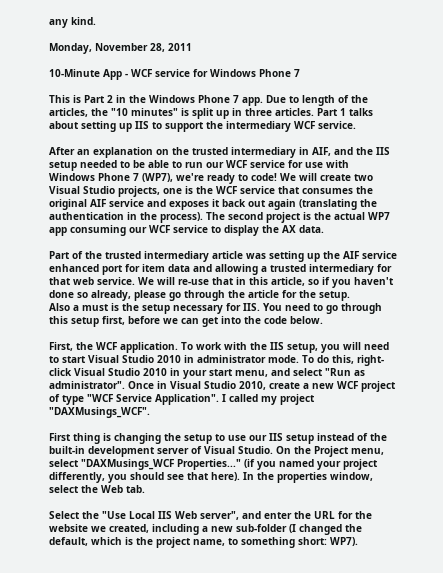any kind.

Monday, November 28, 2011

10-Minute App - WCF service for Windows Phone 7

This is Part 2 in the Windows Phone 7 app. Due to length of the articles, the "10 minutes" is split up in three articles. Part 1 talks about setting up IIS to support the intermediary WCF service.

After an explanation on the trusted intermediary in AIF, and the IIS setup needed to be able to run our WCF service for use with Windows Phone 7 (WP7), we're ready to code! We will create two Visual Studio projects, one is the WCF service that consumes the original AIF service and exposes it back out again (translating the authentication in the process). The second project is the actual WP7 app consuming our WCF service to display the AX data.

Part of the trusted intermediary article was setting up the AIF service enhanced port for item data and allowing a trusted intermediary for that web service. We will re-use that in this article, so if you haven't done so already, please go through the article for the setup.
Also a must is the setup necessary for IIS. You need to go through this setup first, before we can get into the code below.

First, the WCF application. To work with the IIS setup, you will need to start Visual Studio 2010 in administrator mode. To do this, right-click Visual Studio 2010 in your start menu, and select "Run as administrator". Once in Visual Studio 2010, create a new WCF project of type "WCF Service Application". I called my project "DAXMusings_WCF".

First thing is changing the setup to use our IIS setup instead of the built-in development server of Visual Studio. On the Project menu, select "DAXMusings_WCF Properties..." (if you named your project differently, you should see that here). In the properties window, select the Web tab.

Select the "Use Local IIS Web server", and enter the URL for the website we created, including a new sub-folder (I changed the default, which is the project name, to something short: WP7).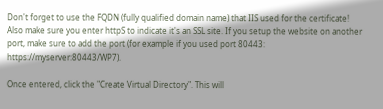Don't forget to use the FQDN (fully qualified domain name) that IIS used for the certificate! Also make sure you enter httpS to indicate it's an SSL site. If you setup the website on another port, make sure to add the port (for example if you used port 80443: https://myserver:80443/WP7).

Once entered, click the "Create Virtual Directory". This will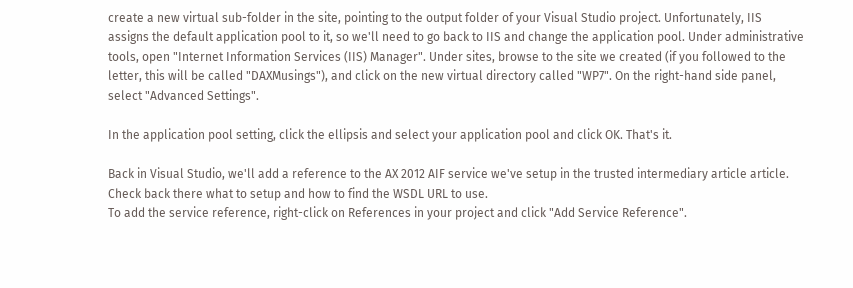create a new virtual sub-folder in the site, pointing to the output folder of your Visual Studio project. Unfortunately, IIS assigns the default application pool to it, so we'll need to go back to IIS and change the application pool. Under administrative tools, open "Internet Information Services (IIS) Manager". Under sites, browse to the site we created (if you followed to the letter, this will be called "DAXMusings"), and click on the new virtual directory called "WP7". On the right-hand side panel, select "Advanced Settings".

In the application pool setting, click the ellipsis and select your application pool and click OK. That's it.

Back in Visual Studio, we'll add a reference to the AX 2012 AIF service we've setup in the trusted intermediary article article. Check back there what to setup and how to find the WSDL URL to use.
To add the service reference, right-click on References in your project and click "Add Service Reference".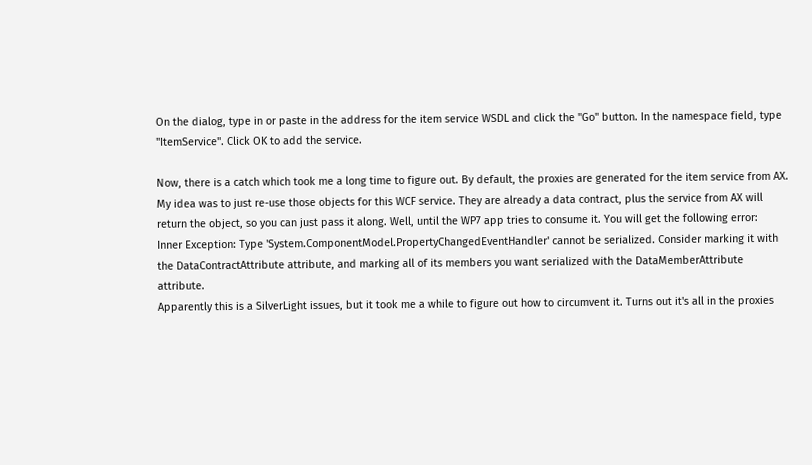On the dialog, type in or paste in the address for the item service WSDL and click the "Go" button. In the namespace field, type "ItemService". Click OK to add the service.

Now, there is a catch which took me a long time to figure out. By default, the proxies are generated for the item service from AX. My idea was to just re-use those objects for this WCF service. They are already a data contract, plus the service from AX will return the object, so you can just pass it along. Well, until the WP7 app tries to consume it. You will get the following error:
Inner Exception: Type 'System.ComponentModel.PropertyChangedEventHandler' cannot be serialized. Consider marking it with the DataContractAttribute attribute, and marking all of its members you want serialized with the DataMemberAttribute attribute.
Apparently this is a SilverLight issues, but it took me a while to figure out how to circumvent it. Turns out it's all in the proxies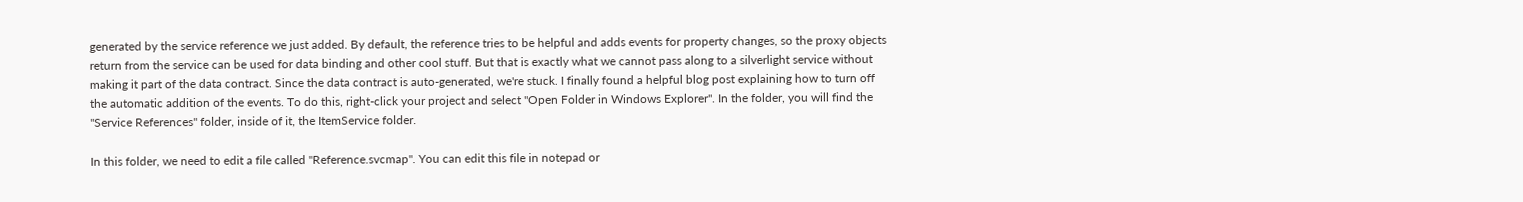generated by the service reference we just added. By default, the reference tries to be helpful and adds events for property changes, so the proxy objects return from the service can be used for data binding and other cool stuff. But that is exactly what we cannot pass along to a silverlight service without making it part of the data contract. Since the data contract is auto-generated, we're stuck. I finally found a helpful blog post explaining how to turn off the automatic addition of the events. To do this, right-click your project and select "Open Folder in Windows Explorer". In the folder, you will find the "Service References" folder, inside of it, the ItemService folder.

In this folder, we need to edit a file called "Reference.svcmap". You can edit this file in notepad or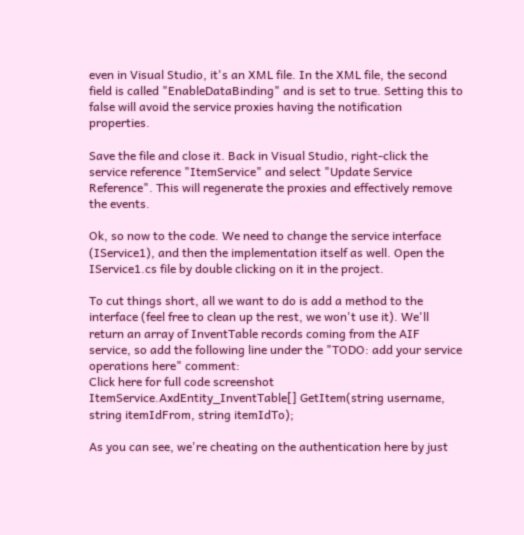even in Visual Studio, it's an XML file. In the XML file, the second field is called "EnableDataBinding" and is set to true. Setting this to false will avoid the service proxies having the notification properties.

Save the file and close it. Back in Visual Studio, right-click the service reference "ItemService" and select "Update Service Reference". This will regenerate the proxies and effectively remove the events.

Ok, so now to the code. We need to change the service interface (IService1), and then the implementation itself as well. Open the IService1.cs file by double clicking on it in the project.

To cut things short, all we want to do is add a method to the interface (feel free to clean up the rest, we won't use it). We'll return an array of InventTable records coming from the AIF service, so add the following line under the "TODO: add your service operations here" comment:
Click here for full code screenshot
ItemService.AxdEntity_InventTable[] GetItem(string username, string itemIdFrom, string itemIdTo);

As you can see, we're cheating on the authentication here by just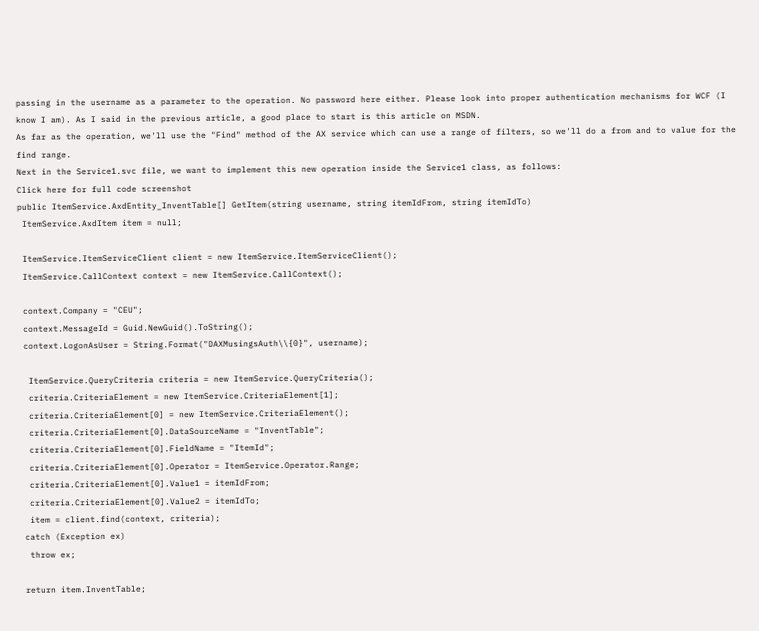passing in the username as a parameter to the operation. No password here either. Please look into proper authentication mechanisms for WCF (I know I am). As I said in the previous article, a good place to start is this article on MSDN.
As far as the operation, we'll use the "Find" method of the AX service which can use a range of filters, so we'll do a from and to value for the find range.
Next in the Service1.svc file, we want to implement this new operation inside the Service1 class, as follows:
Click here for full code screenshot
public ItemService.AxdEntity_InventTable[] GetItem(string username, string itemIdFrom, string itemIdTo)
 ItemService.AxdItem item = null;

 ItemService.ItemServiceClient client = new ItemService.ItemServiceClient();
 ItemService.CallContext context = new ItemService.CallContext();

 context.Company = "CEU";
 context.MessageId = Guid.NewGuid().ToString();
 context.LogonAsUser = String.Format("DAXMusingsAuth\\{0}", username);

  ItemService.QueryCriteria criteria = new ItemService.QueryCriteria();
  criteria.CriteriaElement = new ItemService.CriteriaElement[1];
  criteria.CriteriaElement[0] = new ItemService.CriteriaElement();
  criteria.CriteriaElement[0].DataSourceName = "InventTable";
  criteria.CriteriaElement[0].FieldName = "ItemId";
  criteria.CriteriaElement[0].Operator = ItemService.Operator.Range;
  criteria.CriteriaElement[0].Value1 = itemIdFrom;
  criteria.CriteriaElement[0].Value2 = itemIdTo;
  item = client.find(context, criteria);
 catch (Exception ex)
  throw ex;

 return item.InventTable;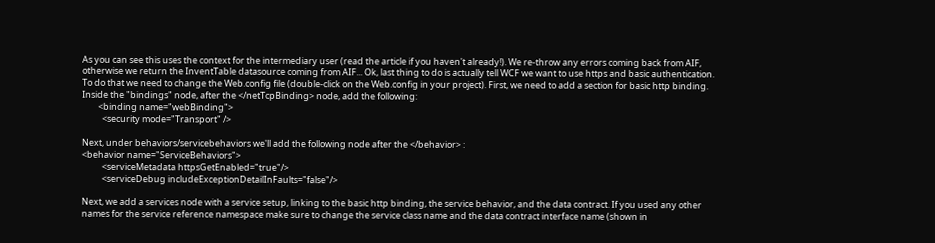As you can see this uses the context for the intermediary user (read the article if you haven't already!). We re-throw any errors coming back from AIF, otherwise we return the InventTable datasource coming from AIF... Ok, last thing to do is actually tell WCF we want to use https and basic authentication. To do that we need to change the Web.config file (double-click on the Web.config in your project). First, we need to add a section for basic http binding. Inside the "bindings" node, after the </netTcpBinding> node, add the following:
        <binding name="webBinding">
          <security mode="Transport" />

Next, under behaviors/servicebehaviors we'll add the following node after the </behavior> :
<behavior name="ServiceBehaviors">
          <serviceMetadata httpsGetEnabled="true"/>
          <serviceDebug includeExceptionDetailInFaults="false"/>

Next, we add a services node with a service setup, linking to the basic http binding, the service behavior, and the data contract. If you used any other names for the service reference namespace make sure to change the service class name and the data contract interface name (shown in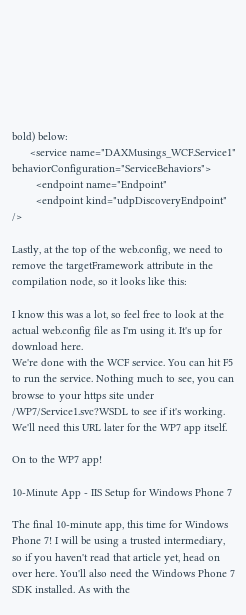bold) below:
      <service name="DAXMusings_WCF.Service1" behaviorConfiguration="ServiceBehaviors">
        <endpoint name="Endpoint"
        <endpoint kind="udpDiscoveryEndpoint" />

Lastly, at the top of the web.config, we need to remove the targetFramework attribute in the compilation node, so it looks like this:

I know this was a lot, so feel free to look at the actual web.config file as I'm using it. It's up for download here.
We're done with the WCF service. You can hit F5 to run the service. Nothing much to see, you can browse to your https site under /WP7/Service1.svc?WSDL to see if it's working. We'll need this URL later for the WP7 app itself.

On to the WP7 app!

10-Minute App - IIS Setup for Windows Phone 7

The final 10-minute app, this time for Windows Phone 7! I will be using a trusted intermediary, so if you haven't read that article yet, head on over here. You'll also need the Windows Phone 7 SDK installed. As with the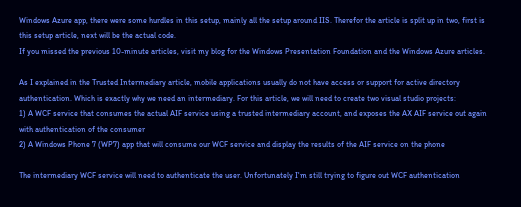Windows Azure app, there were some hurdles in this setup, mainly all the setup around IIS. Therefor the article is split up in two, first is this setup article, next will be the actual code.
If you missed the previous 10-minute articles, visit my blog for the Windows Presentation Foundation and the Windows Azure articles.

As I explained in the Trusted Intermediary article, mobile applications usually do not have access or support for active directory authentication. Which is exactly why we need an intermediary. For this article, we will need to create two visual studio projects:
1) A WCF service that consumes the actual AIF service using a trusted intermediary account, and exposes the AX AIF service out again with authentication of the consumer
2) A Windows Phone 7 (WP7) app that will consume our WCF service and display the results of the AIF service on the phone

The intermediary WCF service will need to authenticate the user. Unfortunately I'm still trying to figure out WCF authentication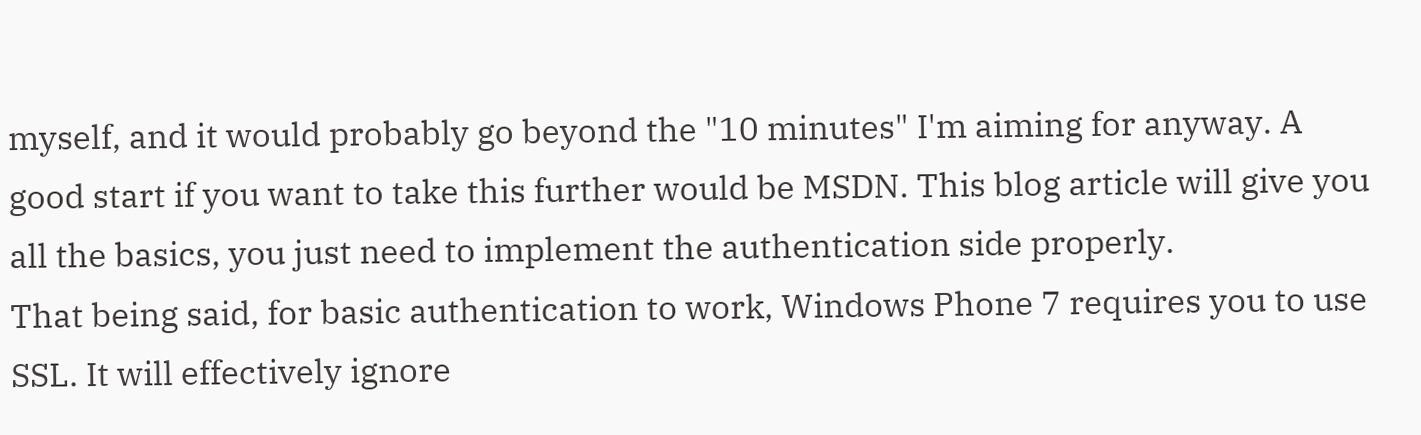myself, and it would probably go beyond the "10 minutes" I'm aiming for anyway. A good start if you want to take this further would be MSDN. This blog article will give you all the basics, you just need to implement the authentication side properly.
That being said, for basic authentication to work, Windows Phone 7 requires you to use SSL. It will effectively ignore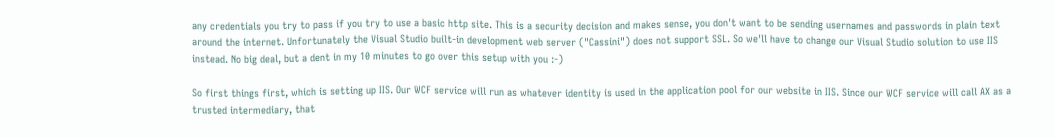any credentials you try to pass if you try to use a basic http site. This is a security decision and makes sense, you don't want to be sending usernames and passwords in plain text around the internet. Unfortunately the Visual Studio built-in development web server ("Cassini") does not support SSL. So we'll have to change our Visual Studio solution to use IIS instead. No big deal, but a dent in my 10 minutes to go over this setup with you :-)

So first things first, which is setting up IIS. Our WCF service will run as whatever identity is used in the application pool for our website in IIS. Since our WCF service will call AX as a trusted intermediary, that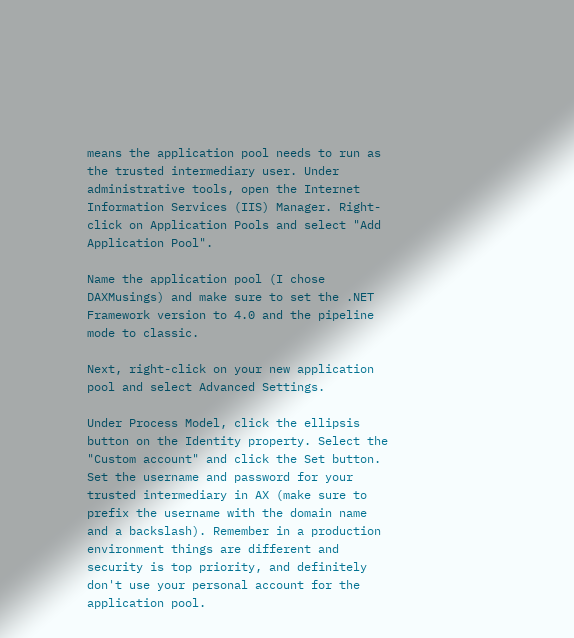means the application pool needs to run as the trusted intermediary user. Under administrative tools, open the Internet Information Services (IIS) Manager. Right-click on Application Pools and select "Add Application Pool".

Name the application pool (I chose DAXMusings) and make sure to set the .NET Framework version to 4.0 and the pipeline mode to classic.

Next, right-click on your new application pool and select Advanced Settings.

Under Process Model, click the ellipsis button on the Identity property. Select the "Custom account" and click the Set button. Set the username and password for your trusted intermediary in AX (make sure to prefix the username with the domain name and a backslash). Remember in a production environment things are different and security is top priority, and definitely don't use your personal account for the application pool.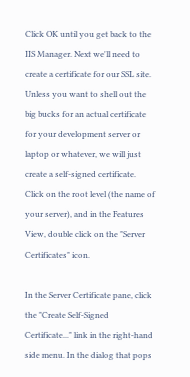Click OK until you get back to the IIS Manager. Next we'll need to create a certificate for our SSL site. Unless you want to shell out the big bucks for an actual certificate for your development server or laptop or whatever, we will just create a self-signed certificate.
Click on the root level (the name of your server), and in the Features View, double click on the "Server Certificates" icon.

In the Server Certificate pane, click the "Create Self-Signed Certificate..." link in the right-hand side menu. In the dialog that pops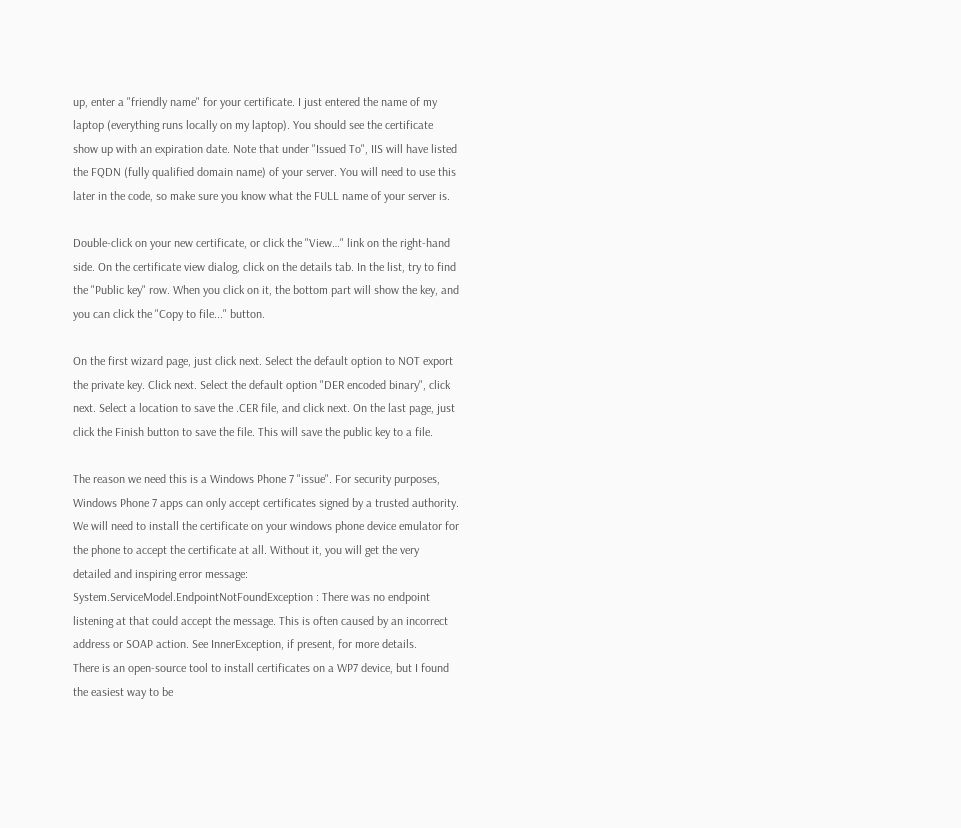up, enter a "friendly name" for your certificate. I just entered the name of my laptop (everything runs locally on my laptop). You should see the certificate show up with an expiration date. Note that under "Issued To", IIS will have listed the FQDN (fully qualified domain name) of your server. You will need to use this later in the code, so make sure you know what the FULL name of your server is.

Double-click on your new certificate, or click the "View…" link on the right-hand side. On the certificate view dialog, click on the details tab. In the list, try to find the "Public key" row. When you click on it, the bottom part will show the key, and you can click the "Copy to file..." button.

On the first wizard page, just click next. Select the default option to NOT export the private key. Click next. Select the default option "DER encoded binary", click next. Select a location to save the .CER file, and click next. On the last page, just click the Finish button to save the file. This will save the public key to a file.

The reason we need this is a Windows Phone 7 "issue". For security purposes, Windows Phone 7 apps can only accept certificates signed by a trusted authority. We will need to install the certificate on your windows phone device emulator for the phone to accept the certificate at all. Without it, you will get the very detailed and inspiring error message:
System.ServiceModel.EndpointNotFoundException : There was no endpoint listening at that could accept the message. This is often caused by an incorrect address or SOAP action. See InnerException, if present, for more details.
There is an open-source tool to install certificates on a WP7 device, but I found the easiest way to be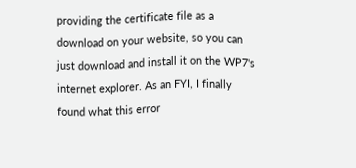providing the certificate file as a download on your website, so you can just download and install it on the WP7's internet explorer. As an FYI, I finally found what this error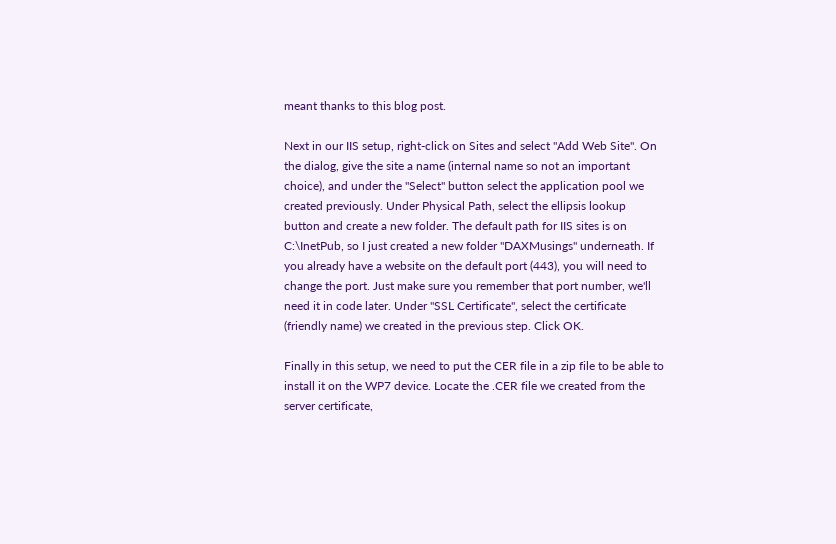meant thanks to this blog post.

Next in our IIS setup, right-click on Sites and select "Add Web Site". On the dialog, give the site a name (internal name so not an important choice), and under the "Select" button select the application pool we created previously. Under Physical Path, select the ellipsis lookup button and create a new folder. The default path for IIS sites is on C:\InetPub, so I just created a new folder "DAXMusings" underneath. If you already have a website on the default port (443), you will need to change the port. Just make sure you remember that port number, we'll need it in code later. Under "SSL Certificate", select the certificate (friendly name) we created in the previous step. Click OK.

Finally in this setup, we need to put the CER file in a zip file to be able to install it on the WP7 device. Locate the .CER file we created from the server certificate,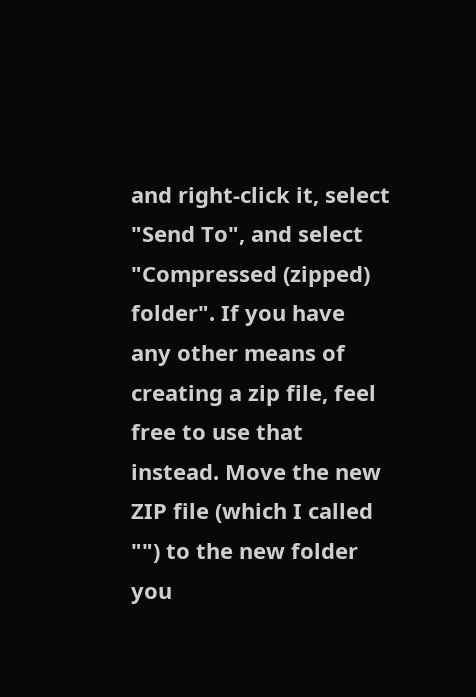and right-click it, select "Send To", and select "Compressed (zipped) folder". If you have any other means of creating a zip file, feel free to use that instead. Move the new ZIP file (which I called "") to the new folder you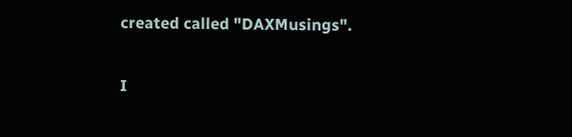created called "DAXMusings".

I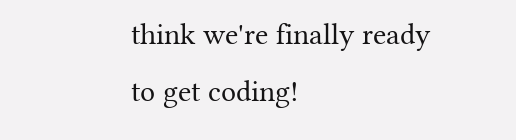think we're finally ready to get coding!